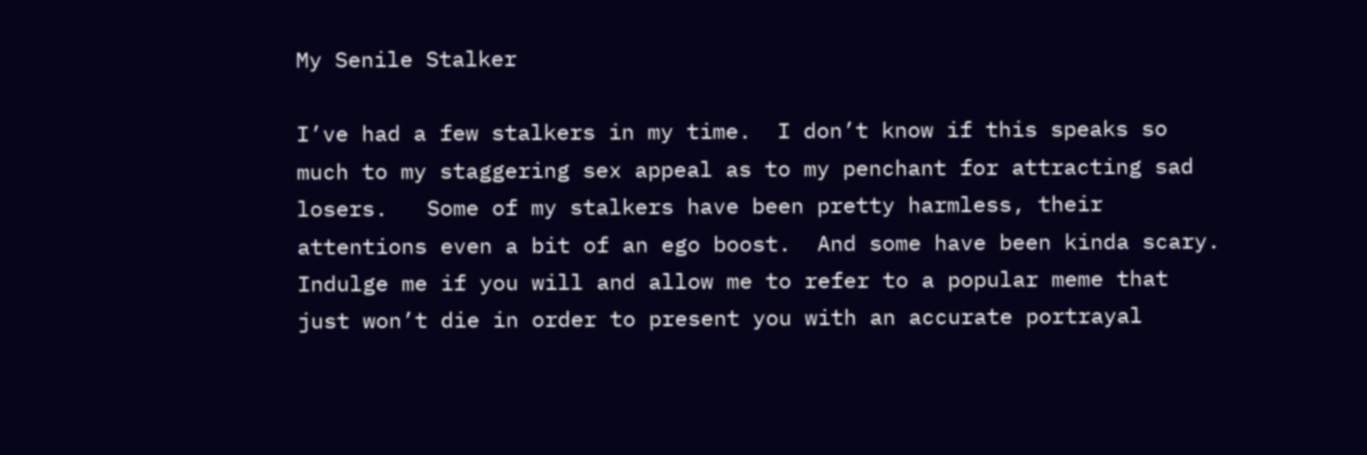My Senile Stalker

I’ve had a few stalkers in my time.  I don’t know if this speaks so much to my staggering sex appeal as to my penchant for attracting sad losers.   Some of my stalkers have been pretty harmless, their attentions even a bit of an ego boost.  And some have been kinda scary.   Indulge me if you will and allow me to refer to a popular meme that just won’t die in order to present you with an accurate portrayal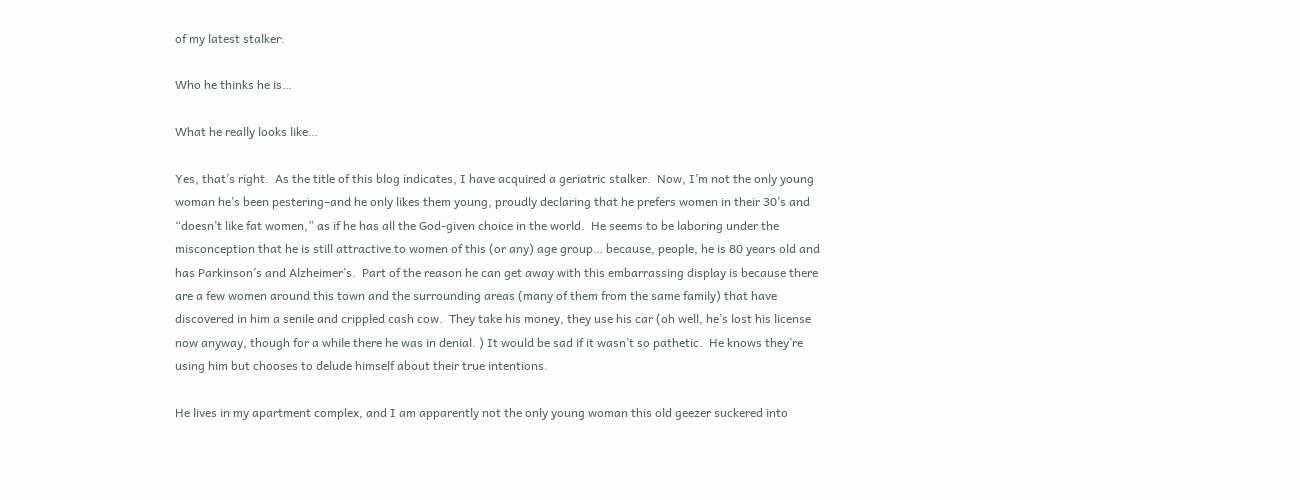of my latest stalker:

Who he thinks he is…

What he really looks like…

Yes, that’s right.  As the title of this blog indicates, I have acquired a geriatric stalker.  Now, I’m not the only young woman he’s been pestering–and he only likes them young, proudly declaring that he prefers women in their 30’s and “doesn’t like fat women,” as if he has all the God-given choice in the world.  He seems to be laboring under the misconception that he is still attractive to women of this (or any) age group… because, people, he is 80 years old and has Parkinson’s and Alzheimer’s.  Part of the reason he can get away with this embarrassing display is because there are a few women around this town and the surrounding areas (many of them from the same family) that have discovered in him a senile and crippled cash cow.  They take his money, they use his car (oh well, he’s lost his license now anyway, though for a while there he was in denial. ) It would be sad if it wasn’t so pathetic.  He knows they’re using him but chooses to delude himself about their true intentions.

He lives in my apartment complex, and I am apparently not the only young woman this old geezer suckered into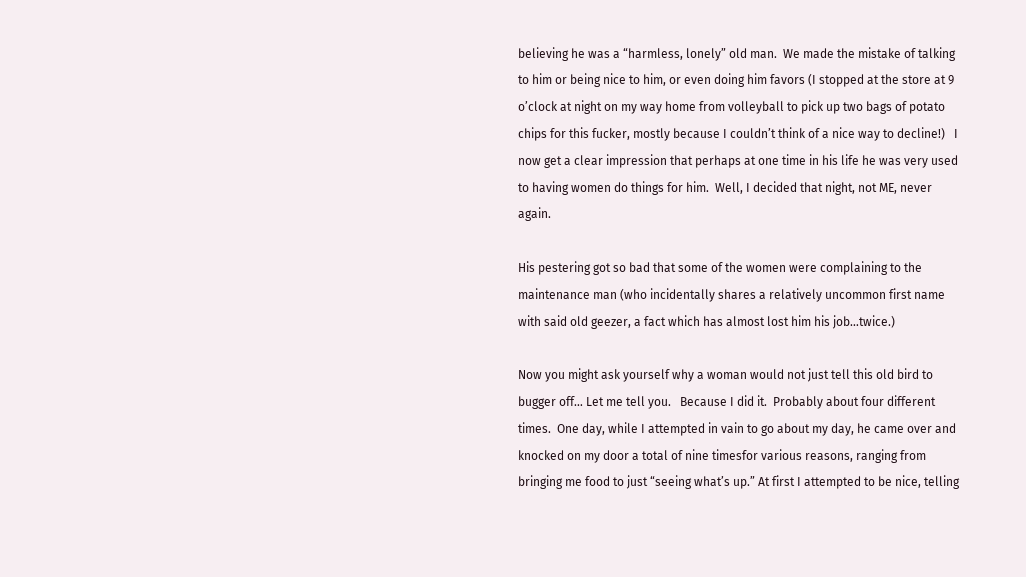believing he was a “harmless, lonely” old man.  We made the mistake of talking to him or being nice to him, or even doing him favors (I stopped at the store at 9 o’clock at night on my way home from volleyball to pick up two bags of potato chips for this fucker, mostly because I couldn’t think of a nice way to decline!)   I now get a clear impression that perhaps at one time in his life he was very used to having women do things for him.  Well, I decided that night, not ME, never again.

His pestering got so bad that some of the women were complaining to the maintenance man (who incidentally shares a relatively uncommon first name with said old geezer, a fact which has almost lost him his job…twice.)

Now you might ask yourself why a woman would not just tell this old bird to bugger off… Let me tell you.   Because I did it.  Probably about four different times.  One day, while I attempted in vain to go about my day, he came over and knocked on my door a total of nine timesfor various reasons, ranging from bringing me food to just “seeing what’s up.” At first I attempted to be nice, telling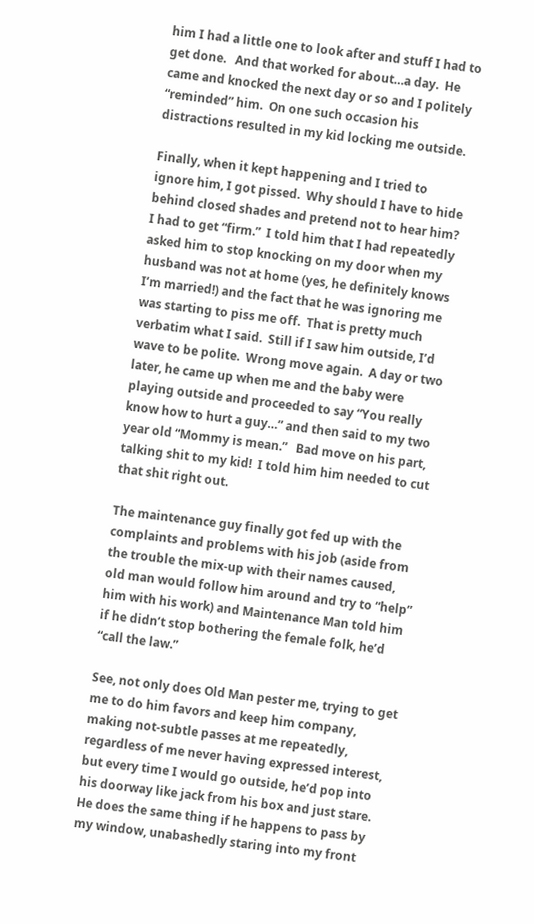him I had a little one to look after and stuff I had to get done.   And that worked for about…a day.  He came and knocked the next day or so and I politely “reminded” him.  On one such occasion his distractions resulted in my kid locking me outside.

Finally, when it kept happening and I tried to ignore him, I got pissed.  Why should I have to hide behind closed shades and pretend not to hear him?  I had to get “firm.”  I told him that I had repeatedly asked him to stop knocking on my door when my husband was not at home (yes, he definitely knows I’m married!) and the fact that he was ignoring me was starting to piss me off.  That is pretty much verbatim what I said.  Still if I saw him outside, I’d wave to be polite.  Wrong move again.  A day or two later, he came up when me and the baby were playing outside and proceeded to say “You really know how to hurt a guy…” and then said to my two year old “Mommy is mean.”   Bad move on his part, talking shit to my kid!  I told him him needed to cut that shit right out.

The maintenance guy finally got fed up with the complaints and problems with his job (aside from the trouble the mix-up with their names caused, old man would follow him around and try to “help” him with his work) and Maintenance Man told him if he didn’t stop bothering the female folk, he’d “call the law.”

See, not only does Old Man pester me, trying to get me to do him favors and keep him company, making not-subtle passes at me repeatedly, regardless of me never having expressed interest, but every time I would go outside, he’d pop into his doorway like jack from his box and just stare.  He does the same thing if he happens to pass by my window, unabashedly staring into my front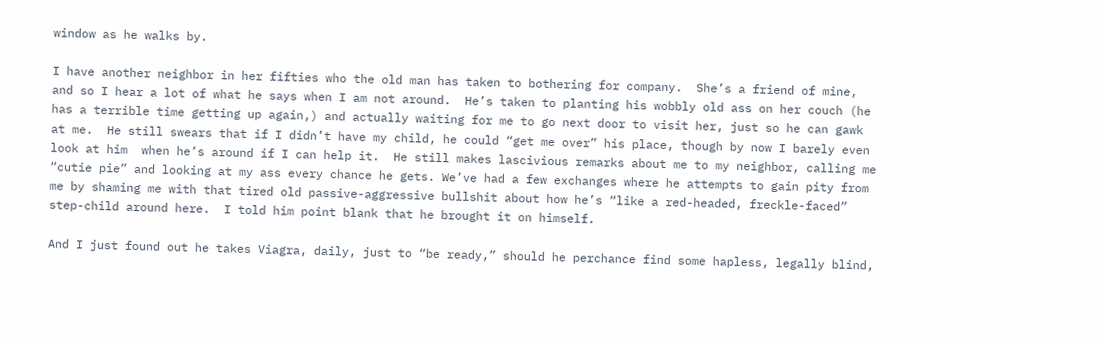window as he walks by.

I have another neighbor in her fifties who the old man has taken to bothering for company.  She’s a friend of mine, and so I hear a lot of what he says when I am not around.  He’s taken to planting his wobbly old ass on her couch (he has a terrible time getting up again,) and actually waiting for me to go next door to visit her, just so he can gawk at me.  He still swears that if I didn’t have my child, he could “get me over” his place, though by now I barely even look at him  when he’s around if I can help it.  He still makes lascivious remarks about me to my neighbor, calling me “cutie pie” and looking at my ass every chance he gets. We’ve had a few exchanges where he attempts to gain pity from me by shaming me with that tired old passive-aggressive bullshit about how he’s “like a red-headed, freckle-faced” step-child around here.  I told him point blank that he brought it on himself.

And I just found out he takes Viagra, daily, just to “be ready,” should he perchance find some hapless, legally blind,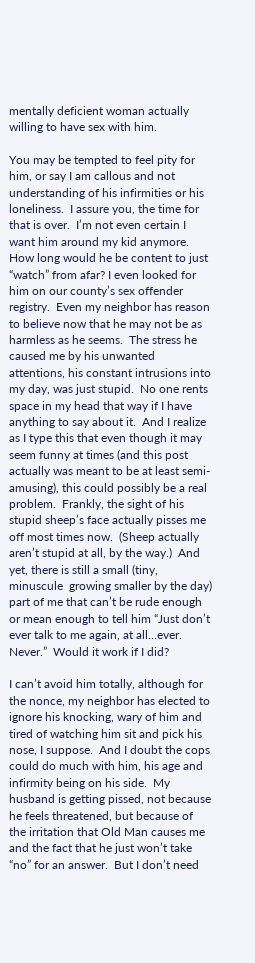mentally deficient woman actually willing to have sex with him.

You may be tempted to feel pity for him, or say I am callous and not understanding of his infirmities or his loneliness.  I assure you, the time for that is over.  I’m not even certain I want him around my kid anymore.  How long would he be content to just “watch” from afar? I even looked for him on our county’s sex offender registry.  Even my neighbor has reason to believe now that he may not be as harmless as he seems.  The stress he caused me by his unwanted attentions, his constant intrusions into my day, was just stupid.  No one rents space in my head that way if I have anything to say about it.  And I realize as I type this that even though it may seem funny at times (and this post actually was meant to be at least semi-amusing), this could possibly be a real problem.  Frankly, the sight of his stupid sheep’s face actually pisses me off most times now.  (Sheep actually aren’t stupid at all, by the way.)  And yet, there is still a small (tiny, minuscule  growing smaller by the day) part of me that can’t be rude enough or mean enough to tell him “Just don’t ever talk to me again, at all…ever.  Never.”  Would it work if I did?

I can’t avoid him totally, although for the nonce, my neighbor has elected to ignore his knocking, wary of him and tired of watching him sit and pick his nose, I suppose.  And I doubt the cops could do much with him, his age and infirmity being on his side.  My husband is getting pissed, not because he feels threatened, but because of the irritation that Old Man causes me and the fact that he just won’t take “no” for an answer.  But I don’t need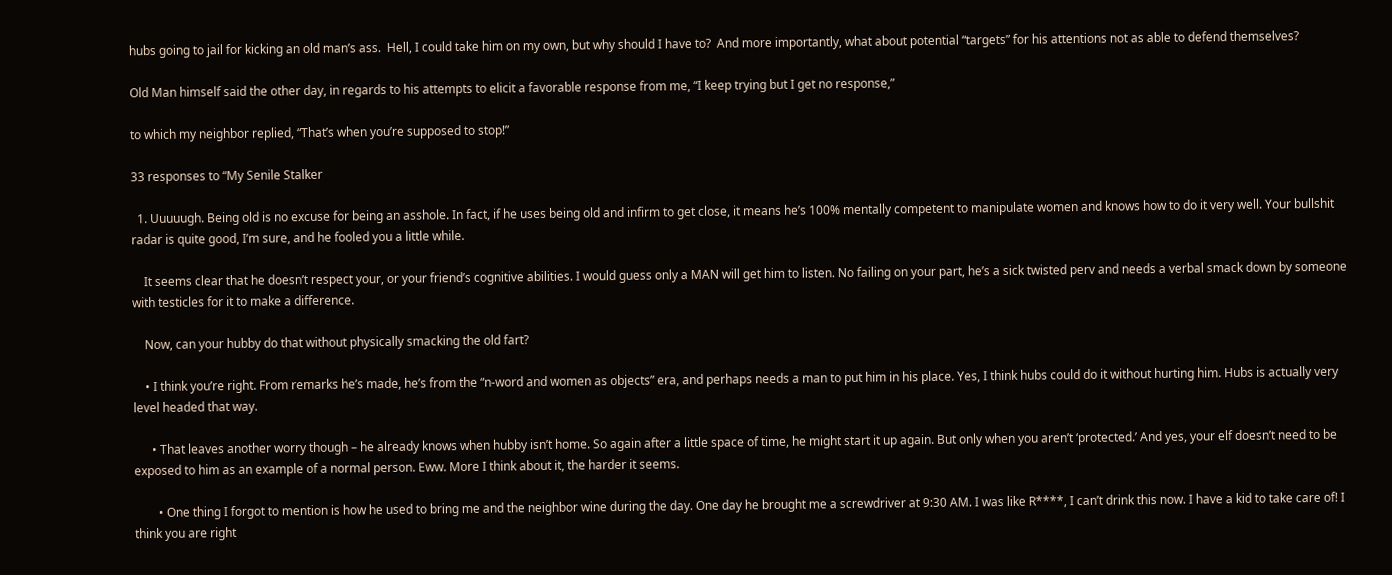hubs going to jail for kicking an old man’s ass.  Hell, I could take him on my own, but why should I have to?  And more importantly, what about potential “targets” for his attentions not as able to defend themselves?

Old Man himself said the other day, in regards to his attempts to elicit a favorable response from me, “I keep trying but I get no response,”

to which my neighbor replied, “That’s when you’re supposed to stop!”

33 responses to “My Senile Stalker

  1. Uuuuugh. Being old is no excuse for being an asshole. In fact, if he uses being old and infirm to get close, it means he’s 100% mentally competent to manipulate women and knows how to do it very well. Your bullshit radar is quite good, I’m sure, and he fooled you a little while.

    It seems clear that he doesn’t respect your, or your friend’s cognitive abilities. I would guess only a MAN will get him to listen. No failing on your part, he’s a sick twisted perv and needs a verbal smack down by someone with testicles for it to make a difference.

    Now, can your hubby do that without physically smacking the old fart?

    • I think you’re right. From remarks he’s made, he’s from the “n-word and women as objects” era, and perhaps needs a man to put him in his place. Yes, I think hubs could do it without hurting him. Hubs is actually very level headed that way.

      • That leaves another worry though – he already knows when hubby isn’t home. So again after a little space of time, he might start it up again. But only when you aren’t ‘protected.’ And yes, your elf doesn’t need to be exposed to him as an example of a normal person. Eww. More I think about it, the harder it seems.

        • One thing I forgot to mention is how he used to bring me and the neighbor wine during the day. One day he brought me a screwdriver at 9:30 AM. I was like R****, I can’t drink this now. I have a kid to take care of! I think you are right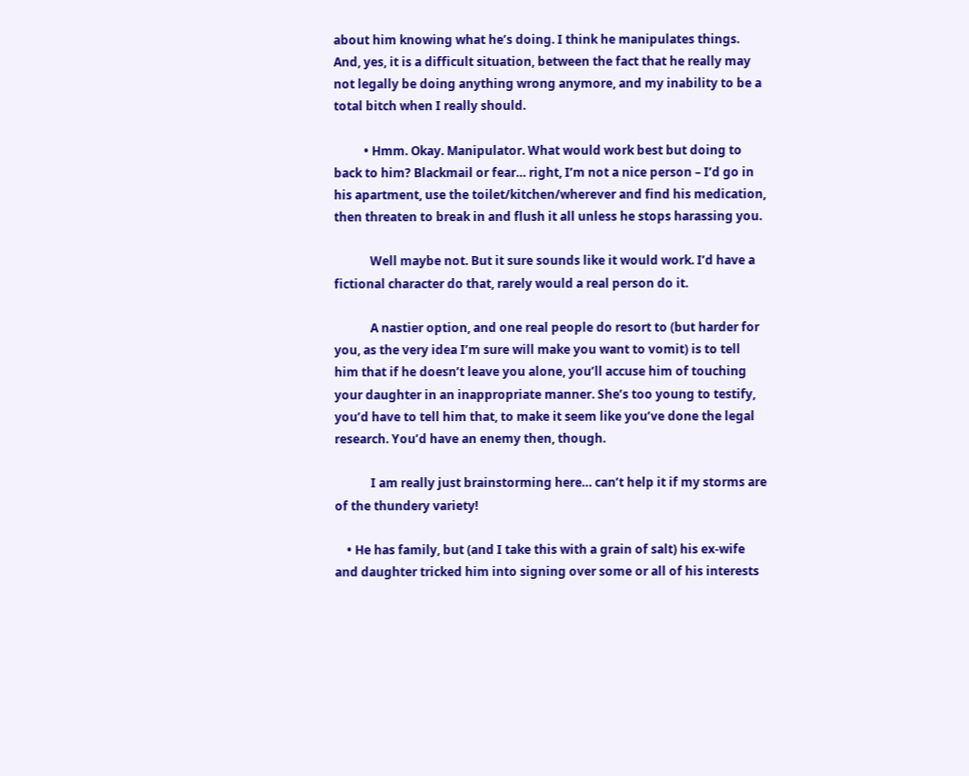about him knowing what he’s doing. I think he manipulates things. And, yes, it is a difficult situation, between the fact that he really may not legally be doing anything wrong anymore, and my inability to be a total bitch when I really should.

          • Hmm. Okay. Manipulator. What would work best but doing to back to him? Blackmail or fear… right, I’m not a nice person – I’d go in his apartment, use the toilet/kitchen/wherever and find his medication, then threaten to break in and flush it all unless he stops harassing you.

            Well maybe not. But it sure sounds like it would work. I’d have a fictional character do that, rarely would a real person do it.

            A nastier option, and one real people do resort to (but harder for you, as the very idea I’m sure will make you want to vomit) is to tell him that if he doesn’t leave you alone, you’ll accuse him of touching your daughter in an inappropriate manner. She’s too young to testify, you’d have to tell him that, to make it seem like you’ve done the legal research. You’d have an enemy then, though.

            I am really just brainstorming here… can’t help it if my storms are of the thundery variety!

    • He has family, but (and I take this with a grain of salt) his ex-wife and daughter tricked him into signing over some or all of his interests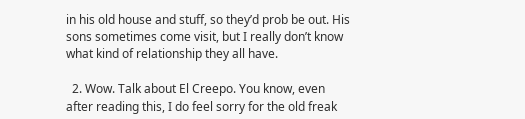in his old house and stuff, so they’d prob be out. His sons sometimes come visit, but I really don’t know what kind of relationship they all have.

  2. Wow. Talk about El Creepo. You know, even after reading this, I do feel sorry for the old freak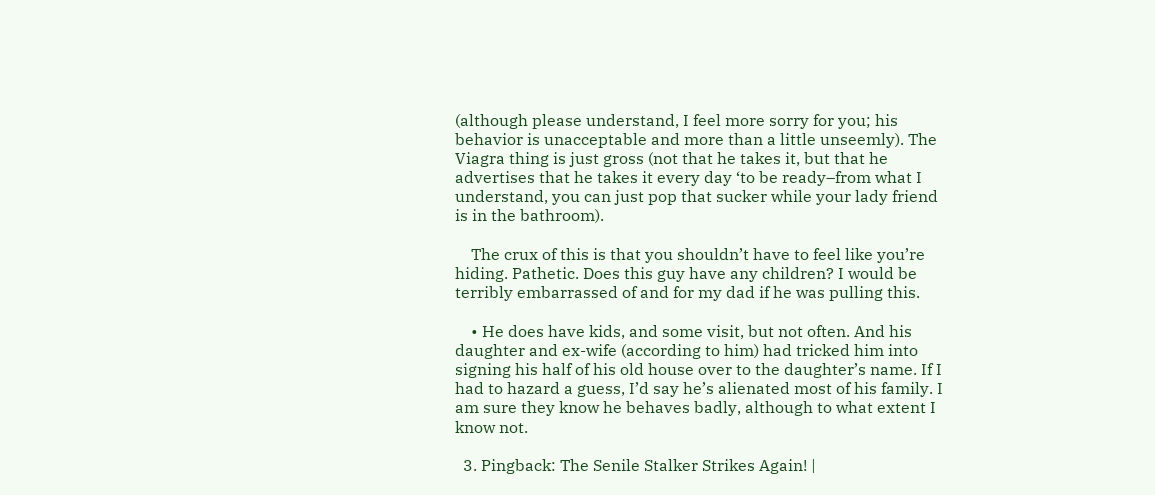(although please understand, I feel more sorry for you; his behavior is unacceptable and more than a little unseemly). The Viagra thing is just gross (not that he takes it, but that he advertises that he takes it every day ‘to be ready–from what I understand, you can just pop that sucker while your lady friend is in the bathroom).

    The crux of this is that you shouldn’t have to feel like you’re hiding. Pathetic. Does this guy have any children? I would be terribly embarrassed of and for my dad if he was pulling this.

    • He does have kids, and some visit, but not often. And his daughter and ex-wife (according to him) had tricked him into signing his half of his old house over to the daughter’s name. If I had to hazard a guess, I’d say he’s alienated most of his family. I am sure they know he behaves badly, although to what extent I know not.

  3. Pingback: The Senile Stalker Strikes Again! |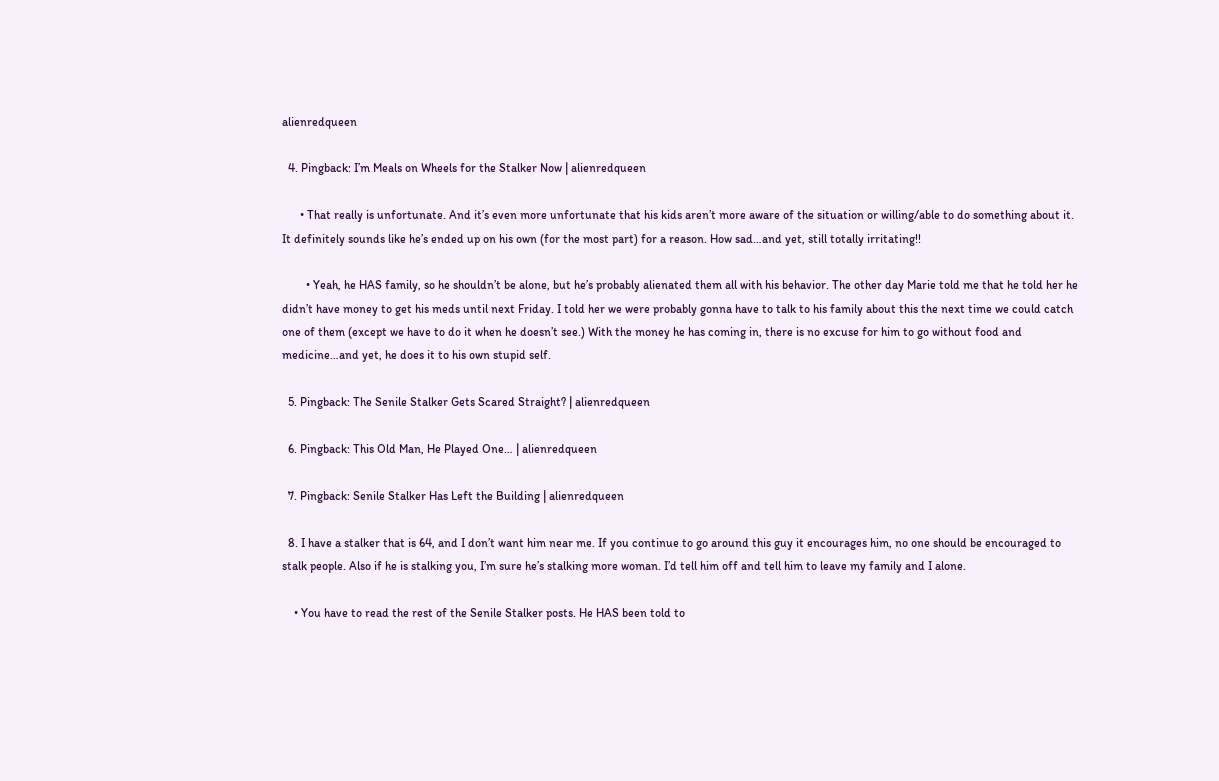alienredqueen

  4. Pingback: I’m Meals on Wheels for the Stalker Now | alienredqueen

      • That really is unfortunate. And it’s even more unfortunate that his kids aren’t more aware of the situation or willing/able to do something about it. It definitely sounds like he’s ended up on his own (for the most part) for a reason. How sad…and yet, still totally irritating!!

        • Yeah, he HAS family, so he shouldn’t be alone, but he’s probably alienated them all with his behavior. The other day Marie told me that he told her he didn’t have money to get his meds until next Friday. I told her we were probably gonna have to talk to his family about this the next time we could catch one of them (except we have to do it when he doesn’t see.) With the money he has coming in, there is no excuse for him to go without food and medicine…and yet, he does it to his own stupid self.

  5. Pingback: The Senile Stalker Gets Scared Straight? | alienredqueen

  6. Pingback: This Old Man, He Played One… | alienredqueen

  7. Pingback: Senile Stalker Has Left the Building | alienredqueen

  8. I have a stalker that is 64, and I don’t want him near me. If you continue to go around this guy it encourages him, no one should be encouraged to stalk people. Also if he is stalking you, I’m sure he’s stalking more woman. I’d tell him off and tell him to leave my family and I alone.

    • You have to read the rest of the Senile Stalker posts. He HAS been told to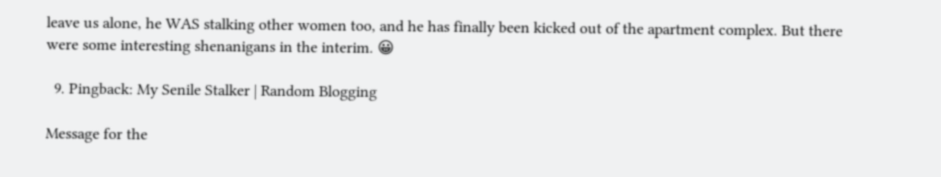leave us alone, he WAS stalking other women too, and he has finally been kicked out of the apartment complex. But there were some interesting shenanigans in the interim. 😀

  9. Pingback: My Senile Stalker | Random Blogging

Message for the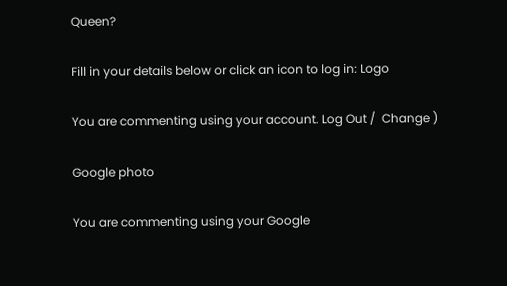Queen?

Fill in your details below or click an icon to log in: Logo

You are commenting using your account. Log Out /  Change )

Google photo

You are commenting using your Google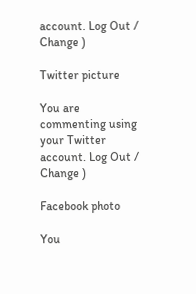account. Log Out /  Change )

Twitter picture

You are commenting using your Twitter account. Log Out /  Change )

Facebook photo

You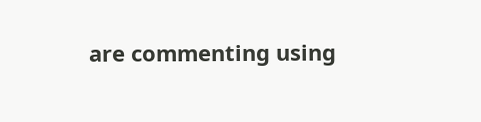are commenting using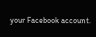your Facebook account.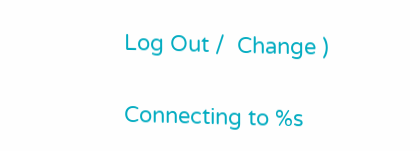Log Out /  Change )

Connecting to %s